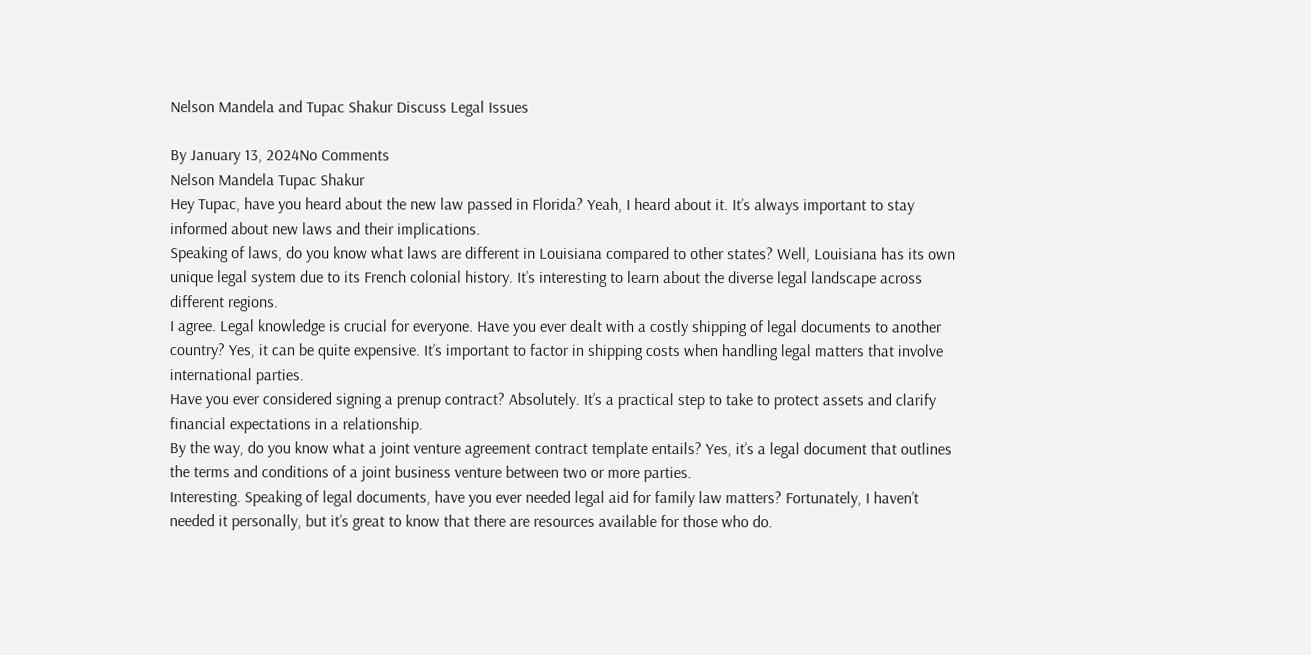Nelson Mandela and Tupac Shakur Discuss Legal Issues

By January 13, 2024No Comments
Nelson Mandela Tupac Shakur
Hey Tupac, have you heard about the new law passed in Florida? Yeah, I heard about it. It’s always important to stay informed about new laws and their implications.
Speaking of laws, do you know what laws are different in Louisiana compared to other states? Well, Louisiana has its own unique legal system due to its French colonial history. It’s interesting to learn about the diverse legal landscape across different regions.
I agree. Legal knowledge is crucial for everyone. Have you ever dealt with a costly shipping of legal documents to another country? Yes, it can be quite expensive. It’s important to factor in shipping costs when handling legal matters that involve international parties.
Have you ever considered signing a prenup contract? Absolutely. It’s a practical step to take to protect assets and clarify financial expectations in a relationship.
By the way, do you know what a joint venture agreement contract template entails? Yes, it’s a legal document that outlines the terms and conditions of a joint business venture between two or more parties.
Interesting. Speaking of legal documents, have you ever needed legal aid for family law matters? Fortunately, I haven’t needed it personally, but it’s great to know that there are resources available for those who do.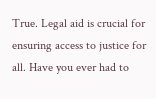True. Legal aid is crucial for ensuring access to justice for all. Have you ever had to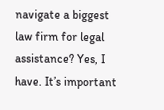navigate a biggest law firm for legal assistance? Yes, I have. It’s important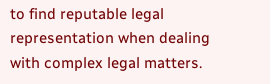to find reputable legal representation when dealing with complex legal matters.